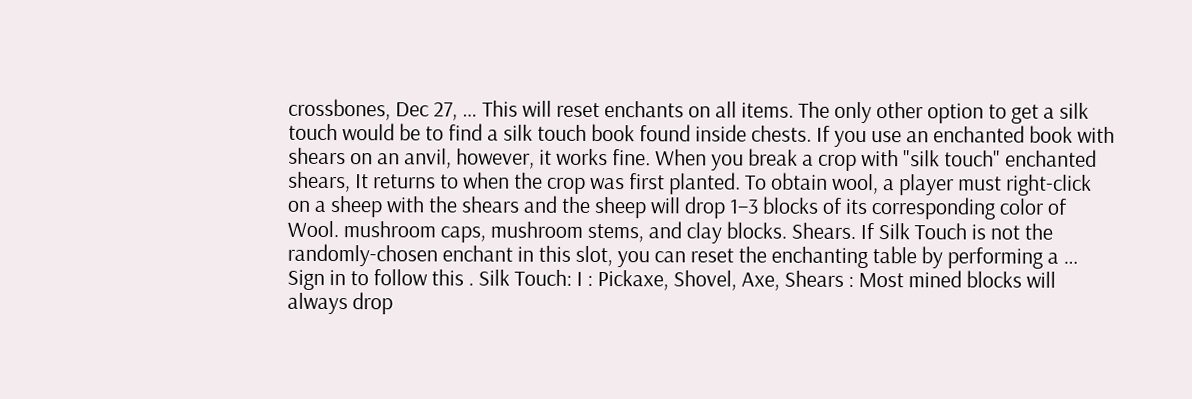crossbones, Dec 27, … This will reset enchants on all items. The only other option to get a silk touch would be to find a silk touch book found inside chests. If you use an enchanted book with shears on an anvil, however, it works fine. When you break a crop with "silk touch" enchanted shears, It returns to when the crop was first planted. To obtain wool, a player must right-click on a sheep with the shears and the sheep will drop 1–3 blocks of its corresponding color of Wool. mushroom caps, mushroom stems, and clay blocks. Shears. If Silk Touch is not the randomly-chosen enchant in this slot, you can reset the enchanting table by performing a … Sign in to follow this . Silk Touch: I : Pickaxe, Shovel, Axe, Shears : Most mined blocks will always drop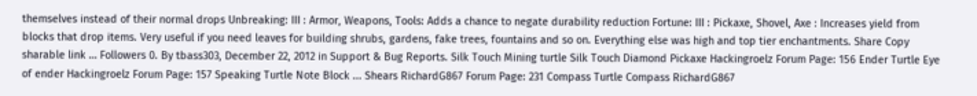themselves instead of their normal drops Unbreaking: III : Armor, Weapons, Tools: Adds a chance to negate durability reduction Fortune: III : Pickaxe, Shovel, Axe : Increases yield from blocks that drop items. Very useful if you need leaves for building shrubs, gardens, fake trees, fountains and so on. Everything else was high and top tier enchantments. Share Copy sharable link … Followers 0. By tbass303, December 22, 2012 in Support & Bug Reports. Silk Touch Mining turtle Silk Touch Diamond Pickaxe Hackingroelz Forum Page: 156 Ender Turtle Eye of ender Hackingroelz Forum Page: 157 Speaking Turtle Note Block ... Shears RichardG867 Forum Page: 231 Compass Turtle Compass RichardG867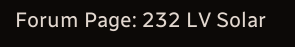Forum Page: 232 LV Solar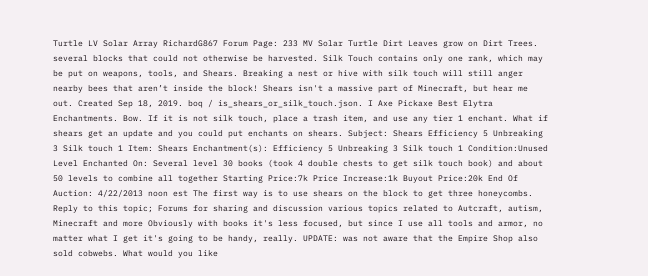Turtle LV Solar Array RichardG867 Forum Page: 233 MV Solar Turtle Dirt Leaves grow on Dirt Trees. several blocks that could not otherwise be harvested. Silk Touch contains only one rank, which may be put on weapons, tools, and Shears. Breaking a nest or hive with silk touch will still anger nearby bees that aren’t inside the block! Shears isn't a massive part of Minecraft, but hear me out. Created Sep 18, 2019. boq / is_shears_or_silk_touch.json. I Axe Pickaxe Best Elytra Enchantments. Bow. If it is not silk touch, place a trash item, and use any tier 1 enchant. What if shears get an update and you could put enchants on shears. Subject: Shears Efficiency 5 Unbreaking 3 Silk touch 1 Item: Shears Enchantment(s): Efficiency 5 Unbreaking 3 Silk touch 1 Condition:Unused Level Enchanted On: Several level 30 books (took 4 double chests to get silk touch book) and about 50 levels to combine all together Starting Price:7k Price Increase:1k Buyout Price:20k End Of Auction: 4/22/2013 noon est The first way is to use shears on the block to get three honeycombs. Reply to this topic; Forums for sharing and discussion various topics related to Autcraft, autism, Minecraft and more Obviously with books it's less focused, but since I use all tools and armor, no matter what I get it's going to be handy, really. UPDATE: was not aware that the Empire Shop also sold cobwebs. What would you like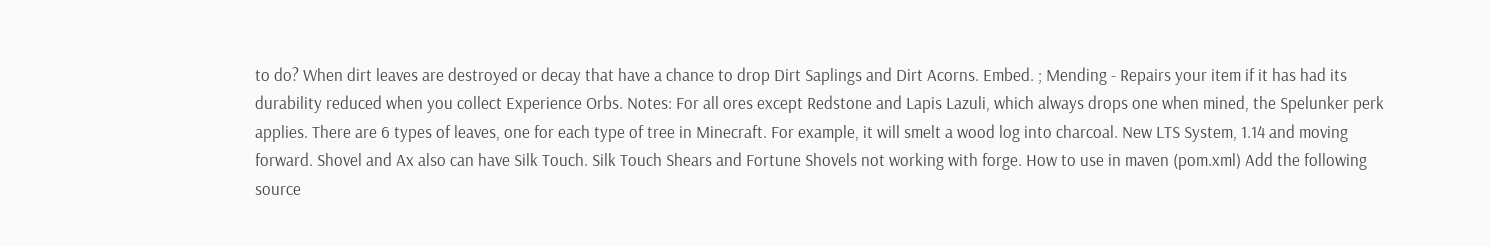to do? When dirt leaves are destroyed or decay that have a chance to drop Dirt Saplings and Dirt Acorns. Embed. ; Mending - Repairs your item if it has had its durability reduced when you collect Experience Orbs. Notes: For all ores except Redstone and Lapis Lazuli, which always drops one when mined, the Spelunker perk applies. There are 6 types of leaves, one for each type of tree in Minecraft. For example, it will smelt a wood log into charcoal. New LTS System, 1.14 and moving forward. Shovel and Ax also can have Silk Touch. Silk Touch Shears and Fortune Shovels not working with forge. How to use in maven (pom.xml) Add the following source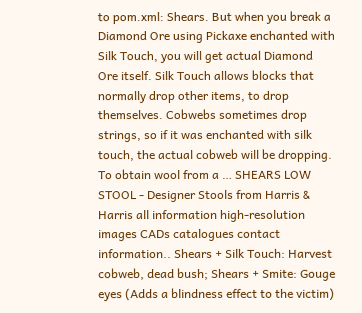to pom.xml: Shears. But when you break a Diamond Ore using Pickaxe enchanted with Silk Touch, you will get actual Diamond Ore itself. Silk Touch allows blocks that normally drop other items, to drop themselves. Cobwebs sometimes drop strings, so if it was enchanted with silk touch, the actual cobweb will be dropping. To obtain wool from a … SHEARS LOW STOOL - Designer Stools from Harris & Harris all information high-resolution images CADs catalogues contact information.. Shears + Silk Touch: Harvest cobweb, dead bush; Shears + Smite: Gouge eyes (Adds a blindness effect to the victim)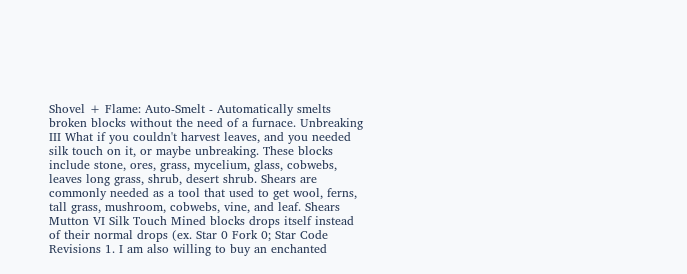Shovel + Flame: Auto-Smelt - Automatically smelts broken blocks without the need of a furnace. Unbreaking III What if you couldn't harvest leaves, and you needed silk touch on it, or maybe unbreaking. These blocks include stone, ores, grass, mycelium, glass, cobwebs, leaves long grass, shrub, desert shrub. Shears are commonly needed as a tool that used to get wool, ferns, tall grass, mushroom, cobwebs, vine, and leaf. Shears Mutton VI Silk Touch Mined blocks drops itself instead of their normal drops (ex. Star 0 Fork 0; Star Code Revisions 1. I am also willing to buy an enchanted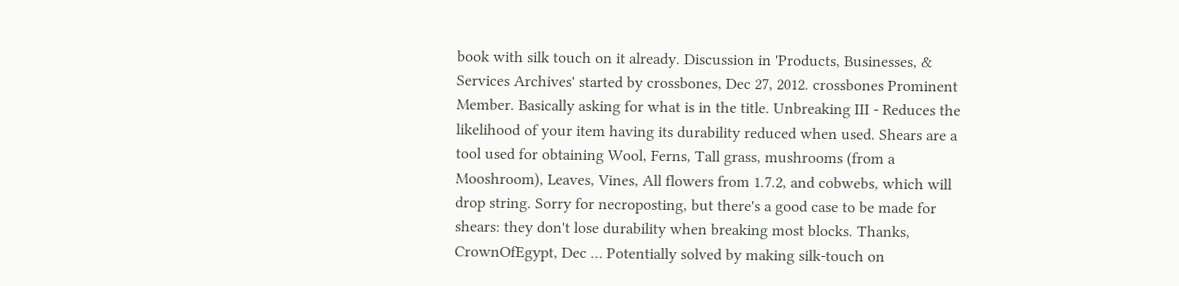book with silk touch on it already. Discussion in 'Products, Businesses, & Services Archives' started by crossbones, Dec 27, 2012. crossbones Prominent Member. Basically asking for what is in the title. Unbreaking III - Reduces the likelihood of your item having its durability reduced when used. Shears are a tool used for obtaining Wool, Ferns, Tall grass, mushrooms (from a Mooshroom), Leaves, Vines, All flowers from 1.7.2, and cobwebs, which will drop string. Sorry for necroposting, but there's a good case to be made for shears: they don't lose durability when breaking most blocks. Thanks, CrownOfEgypt, Dec … Potentially solved by making silk-touch on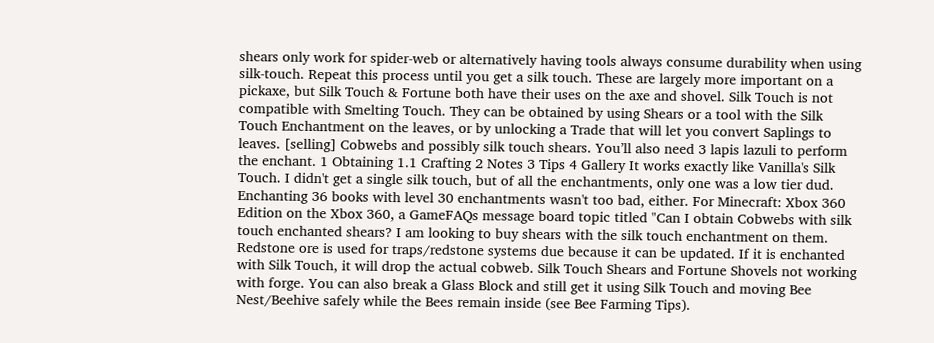shears only work for spider-web or alternatively having tools always consume durability when using silk-touch. Repeat this process until you get a silk touch. These are largely more important on a pickaxe, but Silk Touch & Fortune both have their uses on the axe and shovel. Silk Touch is not compatible with Smelting Touch. They can be obtained by using Shears or a tool with the Silk Touch Enchantment on the leaves, or by unlocking a Trade that will let you convert Saplings to leaves. [selling] Cobwebs and possibly silk touch shears. You’ll also need 3 lapis lazuli to perform the enchant. 1 Obtaining 1.1 Crafting 2 Notes 3 Tips 4 Gallery It works exactly like Vanilla's Silk Touch. I didn't get a single silk touch, but of all the enchantments, only one was a low tier dud. Enchanting 36 books with level 30 enchantments wasn't too bad, either. For Minecraft: Xbox 360 Edition on the Xbox 360, a GameFAQs message board topic titled "Can I obtain Cobwebs with silk touch enchanted shears? I am looking to buy shears with the silk touch enchantment on them. Redstone ore is used for traps/redstone systems due because it can be updated. If it is enchanted with Silk Touch, it will drop the actual cobweb. Silk Touch Shears and Fortune Shovels not working with forge. You can also break a Glass Block and still get it using Silk Touch and moving Bee Nest/Beehive safely while the Bees remain inside (see Bee Farming Tips).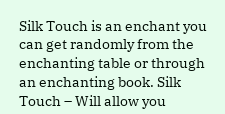Silk Touch is an enchant you can get randomly from the enchanting table or through an enchanting book. Silk Touch – Will allow you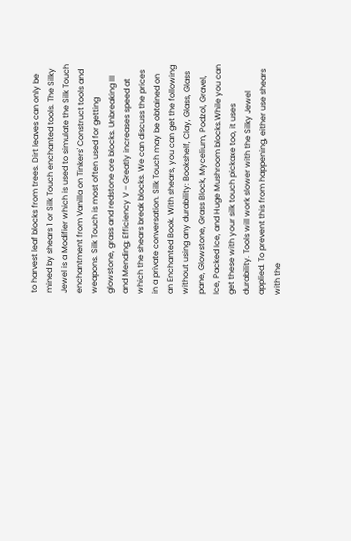to harvest leaf blocks from trees. Dirt leaves can only be mined by shears 1 or Silk Touch enchanted tools. The Silky Jewel is a Modifier which is used to simulate the Silk Touch enchantment from Vanilla on Tinkers' Construct tools and weapons. Silk Touch is most often used for getting glowstone, grass and redstone ore blocks. Unbreaking III and Mending; Efficiency V – Greatly increases speed at which the shears break blocks. We can discuss the prices in a private conversation. Silk Touch may be obtained on an Enchanted Book. With shears, you can get the following without using any durability: Bookshelf, Clay, Glass, Glass pane, Glowstone, Grass Block, Mycelium, Podzol, Gravel, Ice, Packed Ice, and Huge Mushroom blocks.While you can get these with your silk touch pickaxe too, it uses durability. Tools will work slower with the Silky Jewel applied. To prevent this from happening, either use shears with the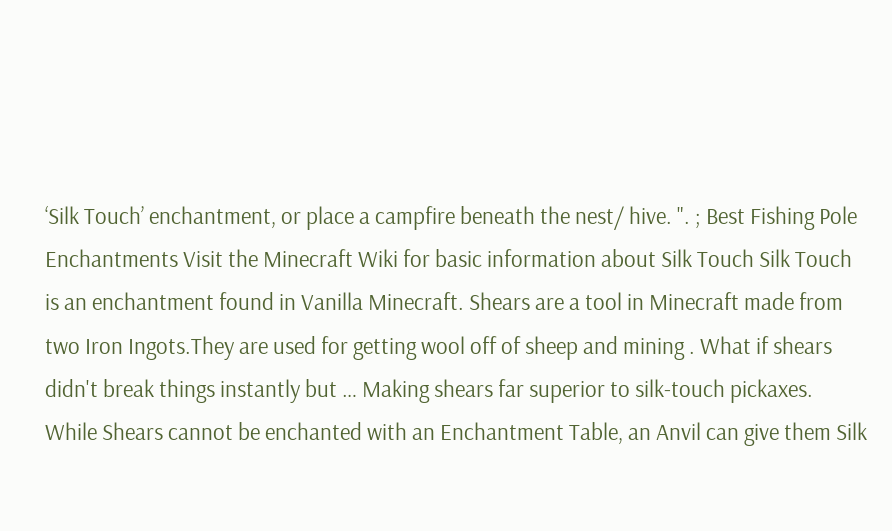‘Silk Touch’ enchantment, or place a campfire beneath the nest/ hive. ". ; Best Fishing Pole Enchantments Visit the Minecraft Wiki for basic information about Silk Touch Silk Touch is an enchantment found in Vanilla Minecraft. Shears are a tool in Minecraft made from two Iron Ingots.They are used for getting wool off of sheep and mining . What if shears didn't break things instantly but … Making shears far superior to silk-touch pickaxes. While Shears cannot be enchanted with an Enchantment Table, an Anvil can give them Silk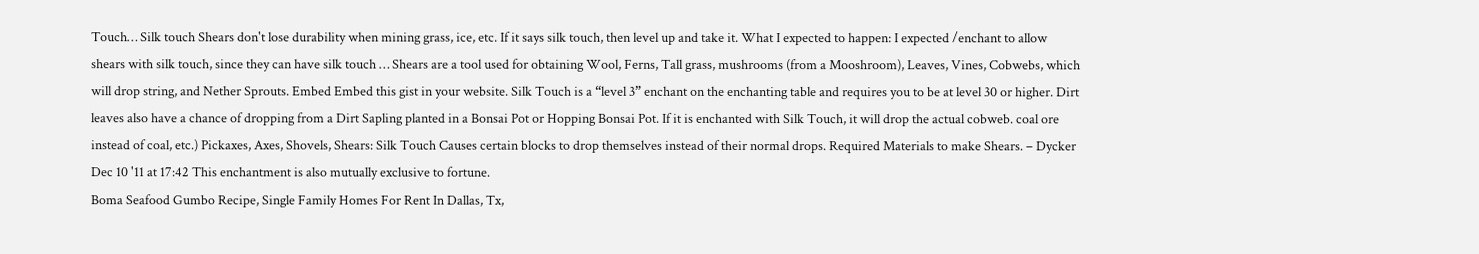Touch… Silk touch Shears don't lose durability when mining grass, ice, etc. If it says silk touch, then level up and take it. What I expected to happen: I expected /enchant to allow shears with silk touch, since they can have silk touch … Shears are a tool used for obtaining Wool, Ferns, Tall grass, mushrooms (from a Mooshroom), Leaves, Vines, Cobwebs, which will drop string, and Nether Sprouts. Embed Embed this gist in your website. Silk Touch is a “level 3” enchant on the enchanting table and requires you to be at level 30 or higher. Dirt leaves also have a chance of dropping from a Dirt Sapling planted in a Bonsai Pot or Hopping Bonsai Pot. If it is enchanted with Silk Touch, it will drop the actual cobweb. coal ore instead of coal, etc.) Pickaxes, Axes, Shovels, Shears: Silk Touch Causes certain blocks to drop themselves instead of their normal drops. Required Materials to make Shears. – Dycker Dec 10 '11 at 17:42 This enchantment is also mutually exclusive to fortune.
Boma Seafood Gumbo Recipe, Single Family Homes For Rent In Dallas, Tx,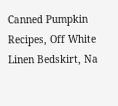Canned Pumpkin Recipes, Off White Linen Bedskirt, Na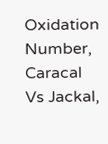Oxidation Number, Caracal Vs Jackal,